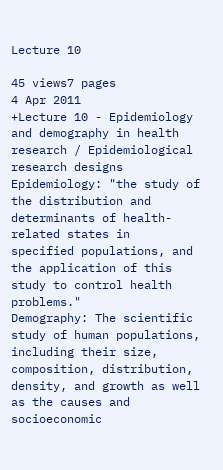Lecture 10

45 views7 pages
4 Apr 2011
+Lecture 10 - Epidemiology and demography in health research / Epidemiological
research designs
Epidemiology: "the study of the distribution and determinants of health-related states in
specified populations, and the application of this study to control health problems."
Demography: The scientific study of human populations, including their size,
composition, distribution, density, and growth as well as the causes and socioeconomic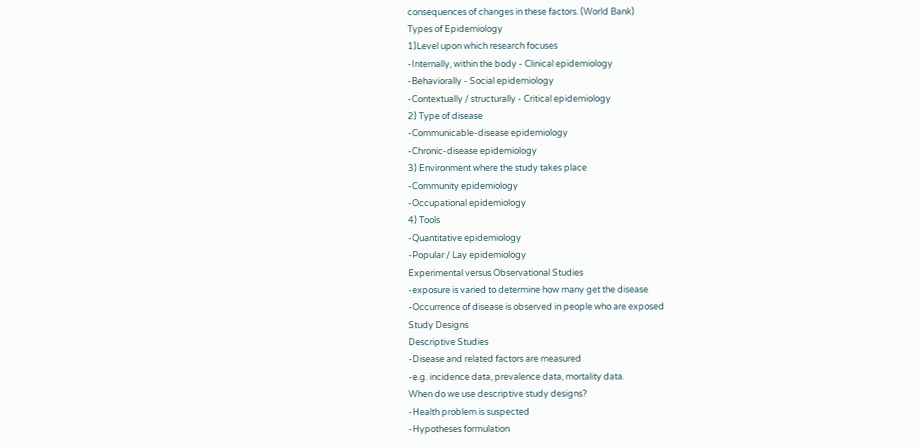consequences of changes in these factors. (World Bank)
Types of Epidemiology
1)Level upon which research focuses
-Internally, within the body - Clinical epidemiology
-Behaviorally - Social epidemiology
-Contextually / structurally - Critical epidemiology
2) Type of disease
-Communicable-disease epidemiology
-Chronic-disease epidemiology
3) Environment where the study takes place
-Community epidemiology
-Occupational epidemiology
4) Tools
-Quantitative epidemiology
-Popular / Lay epidemiology
Experimental versus Observational Studies
-exposure is varied to determine how many get the disease
-Occurrence of disease is observed in people who are exposed
Study Designs
Descriptive Studies
-Disease and related factors are measured
-e.g. incidence data, prevalence data, mortality data.
When do we use descriptive study designs?
-Health problem is suspected
-Hypotheses formulation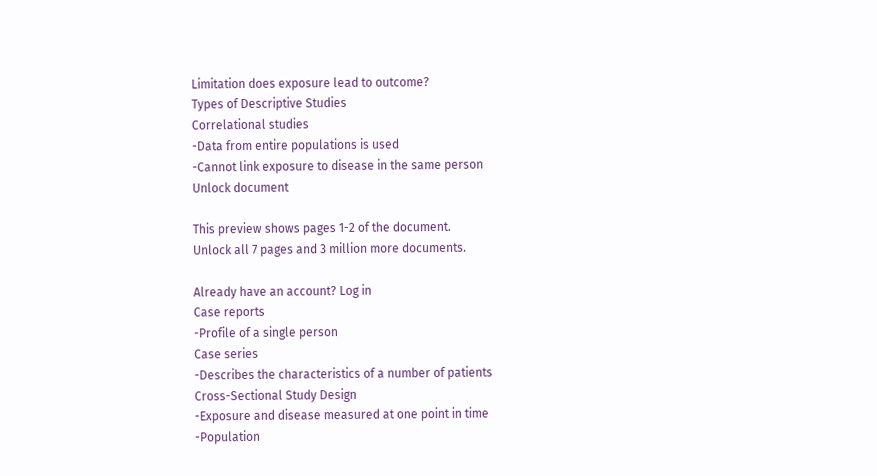Limitation does exposure lead to outcome?
Types of Descriptive Studies
Correlational studies
-Data from entire populations is used
-Cannot link exposure to disease in the same person
Unlock document

This preview shows pages 1-2 of the document.
Unlock all 7 pages and 3 million more documents.

Already have an account? Log in
Case reports
-Profile of a single person
Case series
-Describes the characteristics of a number of patients
Cross-Sectional Study Design
-Exposure and disease measured at one point in time
-Population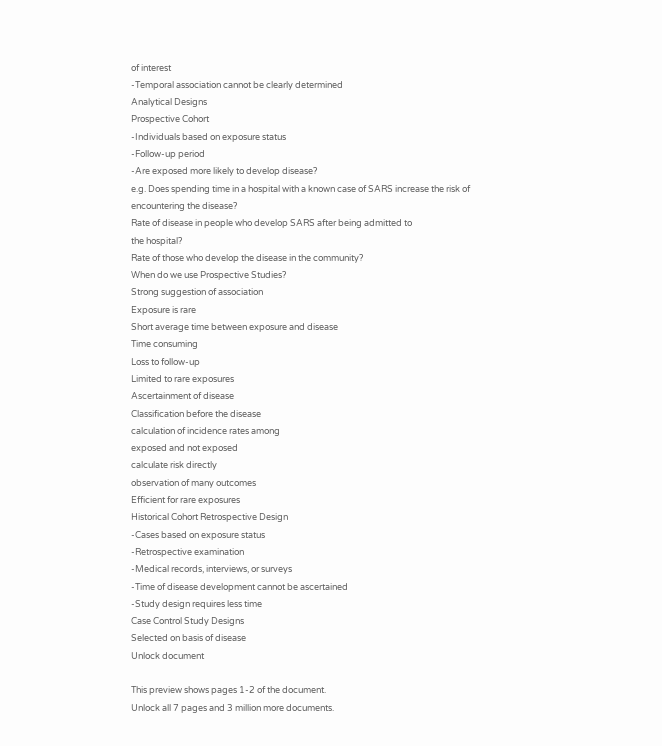of interest
-Temporal association cannot be clearly determined
Analytical Designs
Prospective Cohort
-Individuals based on exposure status
-Follow-up period
-Are exposed more likely to develop disease?
e.g. Does spending time in a hospital with a known case of SARS increase the risk of
encountering the disease?
Rate of disease in people who develop SARS after being admitted to
the hospital?
Rate of those who develop the disease in the community?
When do we use Prospective Studies?
Strong suggestion of association
Exposure is rare
Short average time between exposure and disease
Time consuming
Loss to follow-up
Limited to rare exposures
Ascertainment of disease
Classification before the disease
calculation of incidence rates among
exposed and not exposed
calculate risk directly
observation of many outcomes
Efficient for rare exposures
Historical Cohort Retrospective Design
-Cases based on exposure status
-Retrospective examination
-Medical records, interviews, or surveys
-Time of disease development cannot be ascertained
-Study design requires less time
Case Control Study Designs
Selected on basis of disease
Unlock document

This preview shows pages 1-2 of the document.
Unlock all 7 pages and 3 million more documents.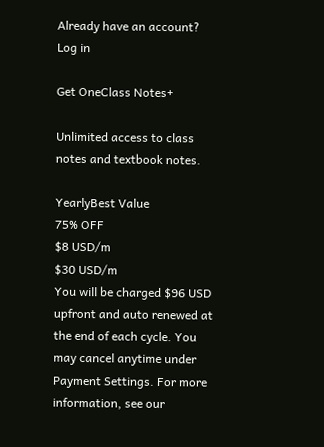Already have an account? Log in

Get OneClass Notes+

Unlimited access to class notes and textbook notes.

YearlyBest Value
75% OFF
$8 USD/m
$30 USD/m
You will be charged $96 USD upfront and auto renewed at the end of each cycle. You may cancel anytime under Payment Settings. For more information, see our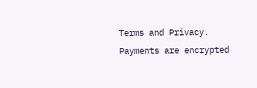Terms and Privacy.
Payments are encrypted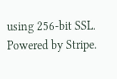using 256-bit SSL. Powered by Stripe.